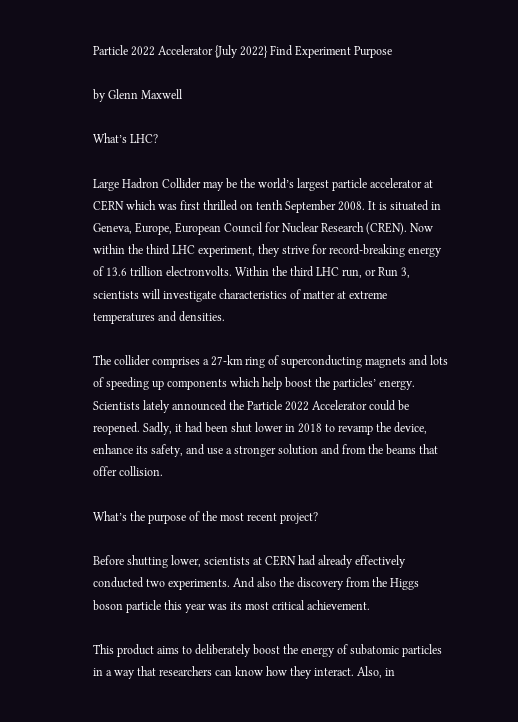Particle 2022 Accelerator {July 2022} Find Experiment Purpose

by Glenn Maxwell

What’s LHC?

Large Hadron Collider may be the world’s largest particle accelerator at CERN which was first thrilled on tenth September 2008. It is situated in Geneva, Europe, European Council for Nuclear Research (CREN). Now within the third LHC experiment, they strive for record-breaking energy of 13.6 trillion electronvolts. Within the third LHC run, or Run 3, scientists will investigate characteristics of matter at extreme temperatures and densities.

The collider comprises a 27-km ring of superconducting magnets and lots of speeding up components which help boost the particles’ energy. Scientists lately announced the Particle 2022 Accelerator could be reopened. Sadly, it had been shut lower in 2018 to revamp the device, enhance its safety, and use a stronger solution and from the beams that offer collision.

What’s the purpose of the most recent project?

Before shutting lower, scientists at CERN had already effectively conducted two experiments. And also the discovery from the Higgs boson particle this year was its most critical achievement.

This product aims to deliberately boost the energy of subatomic particles in a way that researchers can know how they interact. Also, in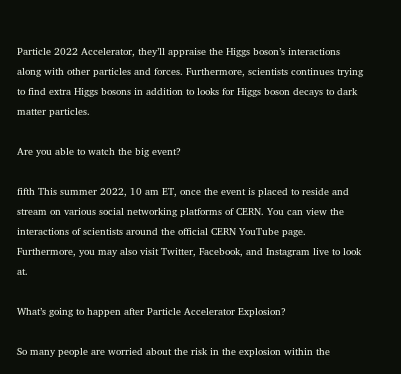Particle 2022 Accelerator, they’ll appraise the Higgs boson’s interactions along with other particles and forces. Furthermore, scientists continues trying to find extra Higgs bosons in addition to looks for Higgs boson decays to dark matter particles.

Are you able to watch the big event?

fifth This summer 2022, 10 am ET, once the event is placed to reside and stream on various social networking platforms of CERN. You can view the interactions of scientists around the official CERN YouTube page. Furthermore, you may also visit Twitter, Facebook, and Instagram live to look at.

What’s going to happen after Particle Accelerator Explosion?

So many people are worried about the risk in the explosion within the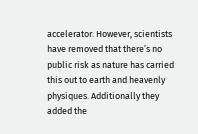accelerator. However, scientists have removed that there’s no public risk as nature has carried this out to earth and heavenly physiques. Additionally they added the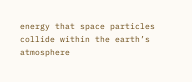energy that space particles collide within the earth’s atmosphere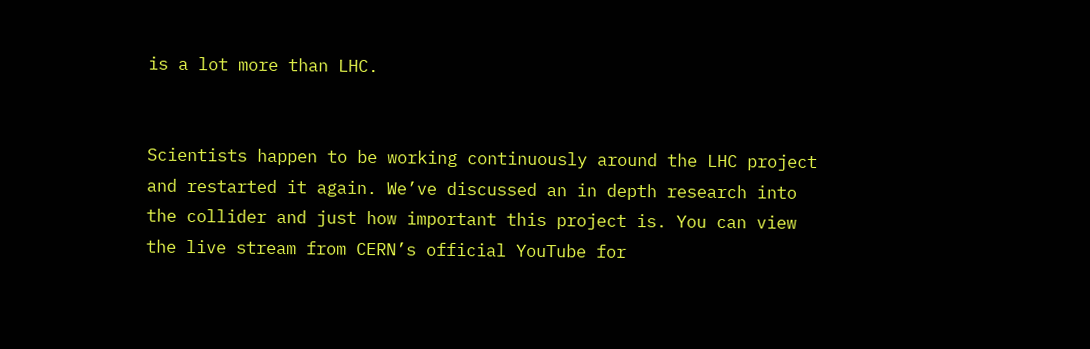is a lot more than LHC.


Scientists happen to be working continuously around the LHC project and restarted it again. We’ve discussed an in depth research into the collider and just how important this project is. You can view the live stream from CERN’s official YouTube for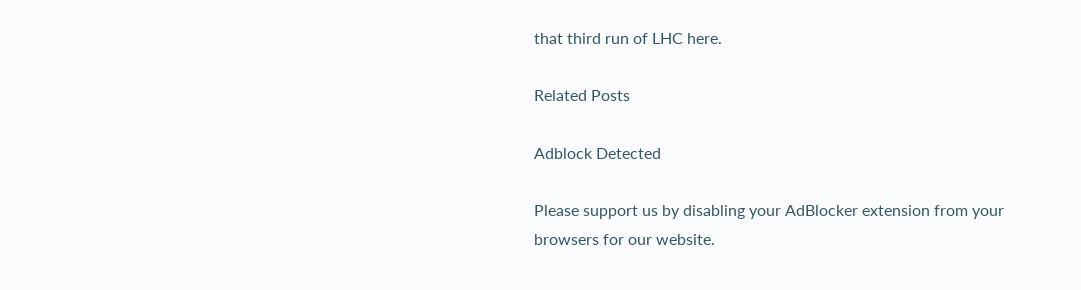that third run of LHC here.

Related Posts

Adblock Detected

Please support us by disabling your AdBlocker extension from your browsers for our website.